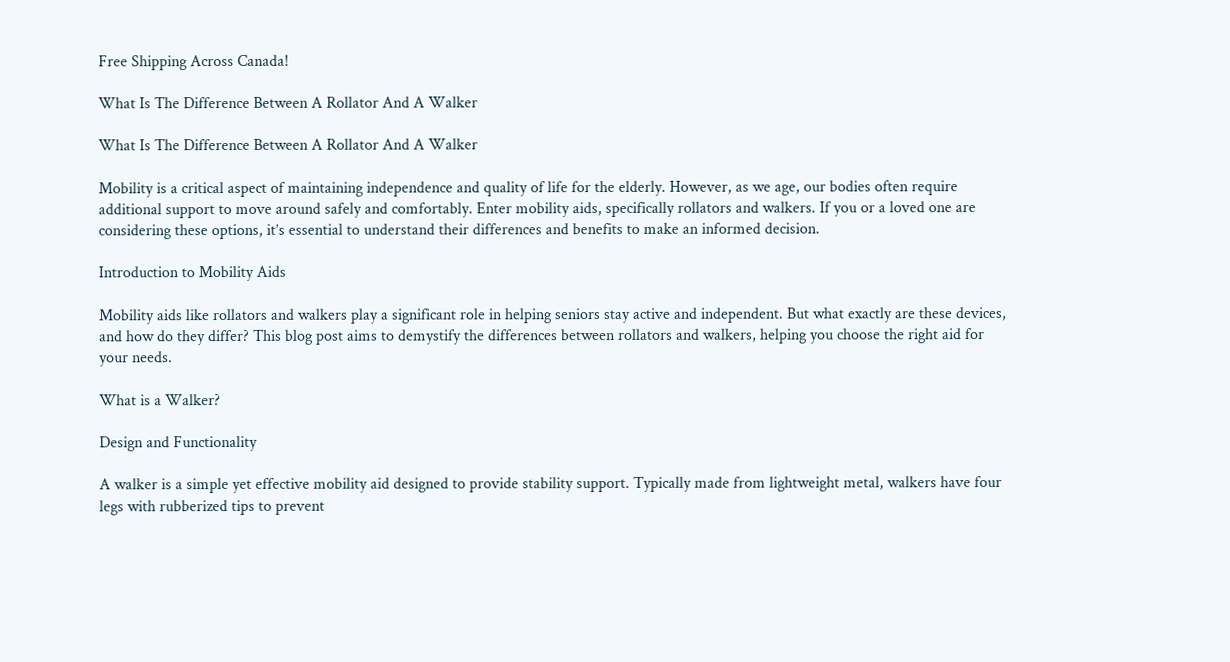Free Shipping Across Canada!

What Is The Difference Between A Rollator And A Walker

What Is The Difference Between A Rollator And A Walker

Mobility is a critical aspect of maintaining independence and quality of life for the elderly. However, as we age, our bodies often require additional support to move around safely and comfortably. Enter mobility aids, specifically rollators and walkers. If you or a loved one are considering these options, it’s essential to understand their differences and benefits to make an informed decision.

Introduction to Mobility Aids

Mobility aids like rollators and walkers play a significant role in helping seniors stay active and independent. But what exactly are these devices, and how do they differ? This blog post aims to demystify the differences between rollators and walkers, helping you choose the right aid for your needs.

What is a Walker?

Design and Functionality

A walker is a simple yet effective mobility aid designed to provide stability support. Typically made from lightweight metal, walkers have four legs with rubberized tips to prevent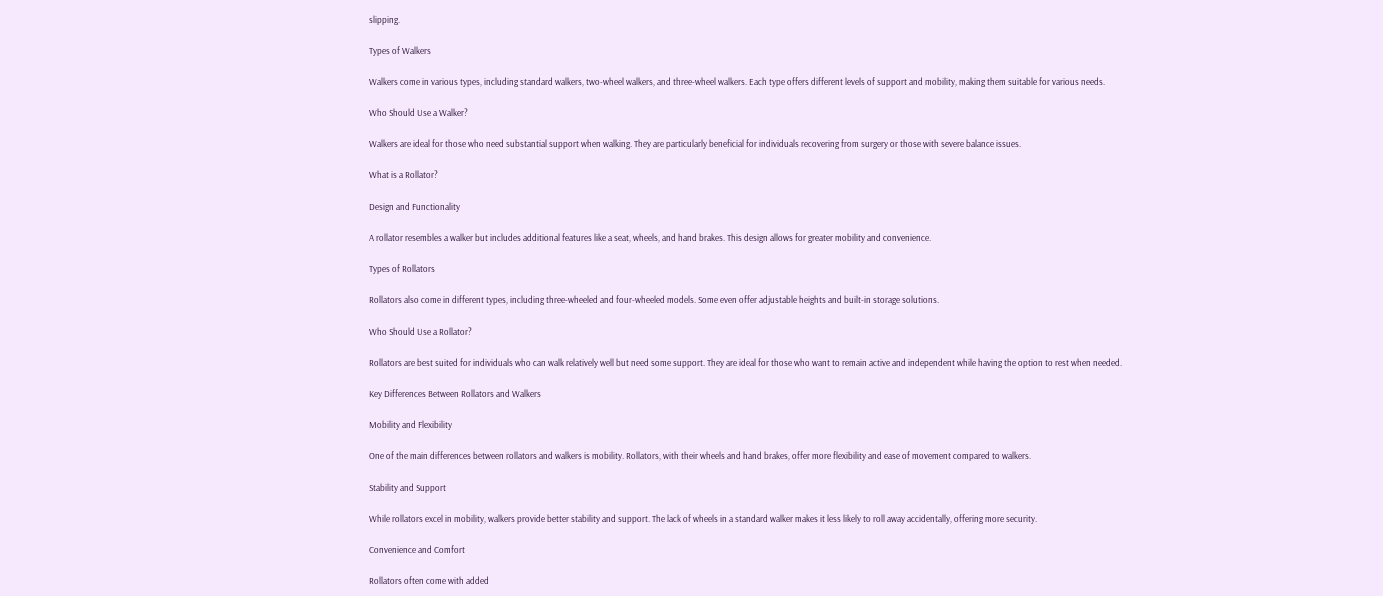slipping.

Types of Walkers

Walkers come in various types, including standard walkers, two-wheel walkers, and three-wheel walkers. Each type offers different levels of support and mobility, making them suitable for various needs.

Who Should Use a Walker?

Walkers are ideal for those who need substantial support when walking. They are particularly beneficial for individuals recovering from surgery or those with severe balance issues.

What is a Rollator?

Design and Functionality

A rollator resembles a walker but includes additional features like a seat, wheels, and hand brakes. This design allows for greater mobility and convenience.

Types of Rollators

Rollators also come in different types, including three-wheeled and four-wheeled models. Some even offer adjustable heights and built-in storage solutions.

Who Should Use a Rollator?

Rollators are best suited for individuals who can walk relatively well but need some support. They are ideal for those who want to remain active and independent while having the option to rest when needed.

Key Differences Between Rollators and Walkers

Mobility and Flexibility

One of the main differences between rollators and walkers is mobility. Rollators, with their wheels and hand brakes, offer more flexibility and ease of movement compared to walkers.

Stability and Support

While rollators excel in mobility, walkers provide better stability and support. The lack of wheels in a standard walker makes it less likely to roll away accidentally, offering more security.

Convenience and Comfort

Rollators often come with added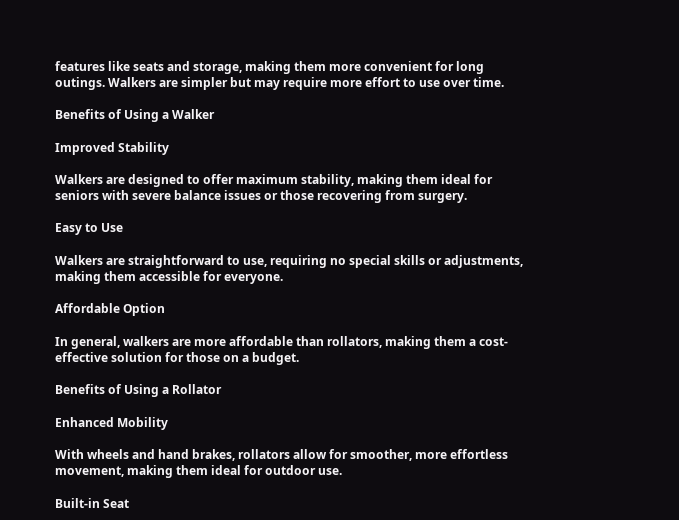features like seats and storage, making them more convenient for long outings. Walkers are simpler but may require more effort to use over time.

Benefits of Using a Walker

Improved Stability

Walkers are designed to offer maximum stability, making them ideal for seniors with severe balance issues or those recovering from surgery.

Easy to Use

Walkers are straightforward to use, requiring no special skills or adjustments, making them accessible for everyone.

Affordable Option

In general, walkers are more affordable than rollators, making them a cost-effective solution for those on a budget.

Benefits of Using a Rollator

Enhanced Mobility

With wheels and hand brakes, rollators allow for smoother, more effortless movement, making them ideal for outdoor use.

Built-in Seat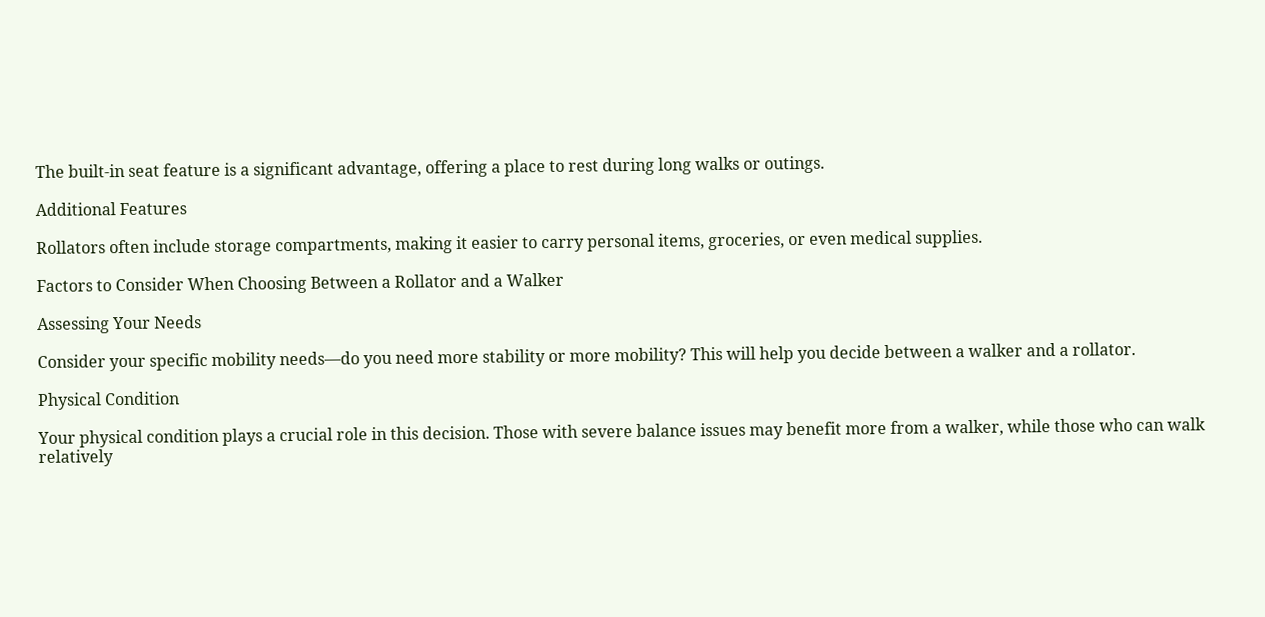The built-in seat feature is a significant advantage, offering a place to rest during long walks or outings.

Additional Features

Rollators often include storage compartments, making it easier to carry personal items, groceries, or even medical supplies.

Factors to Consider When Choosing Between a Rollator and a Walker

Assessing Your Needs

Consider your specific mobility needs—do you need more stability or more mobility? This will help you decide between a walker and a rollator.

Physical Condition

Your physical condition plays a crucial role in this decision. Those with severe balance issues may benefit more from a walker, while those who can walk relatively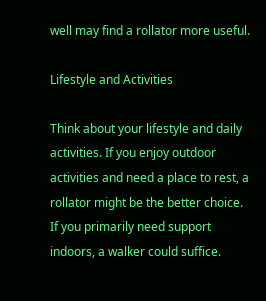well may find a rollator more useful.

Lifestyle and Activities

Think about your lifestyle and daily activities. If you enjoy outdoor activities and need a place to rest, a rollator might be the better choice. If you primarily need support indoors, a walker could suffice.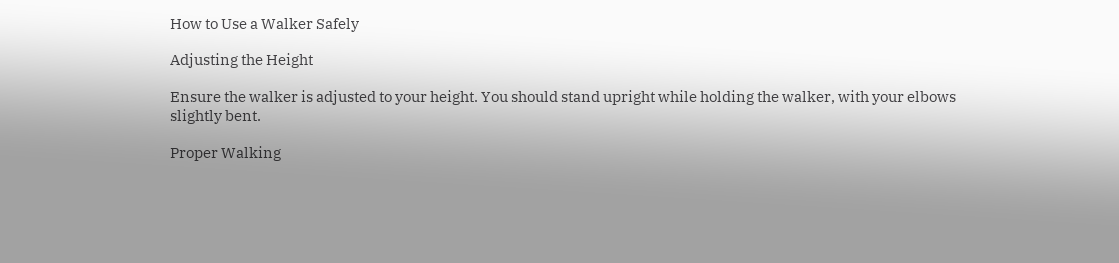How to Use a Walker Safely

Adjusting the Height

Ensure the walker is adjusted to your height. You should stand upright while holding the walker, with your elbows slightly bent.

Proper Walking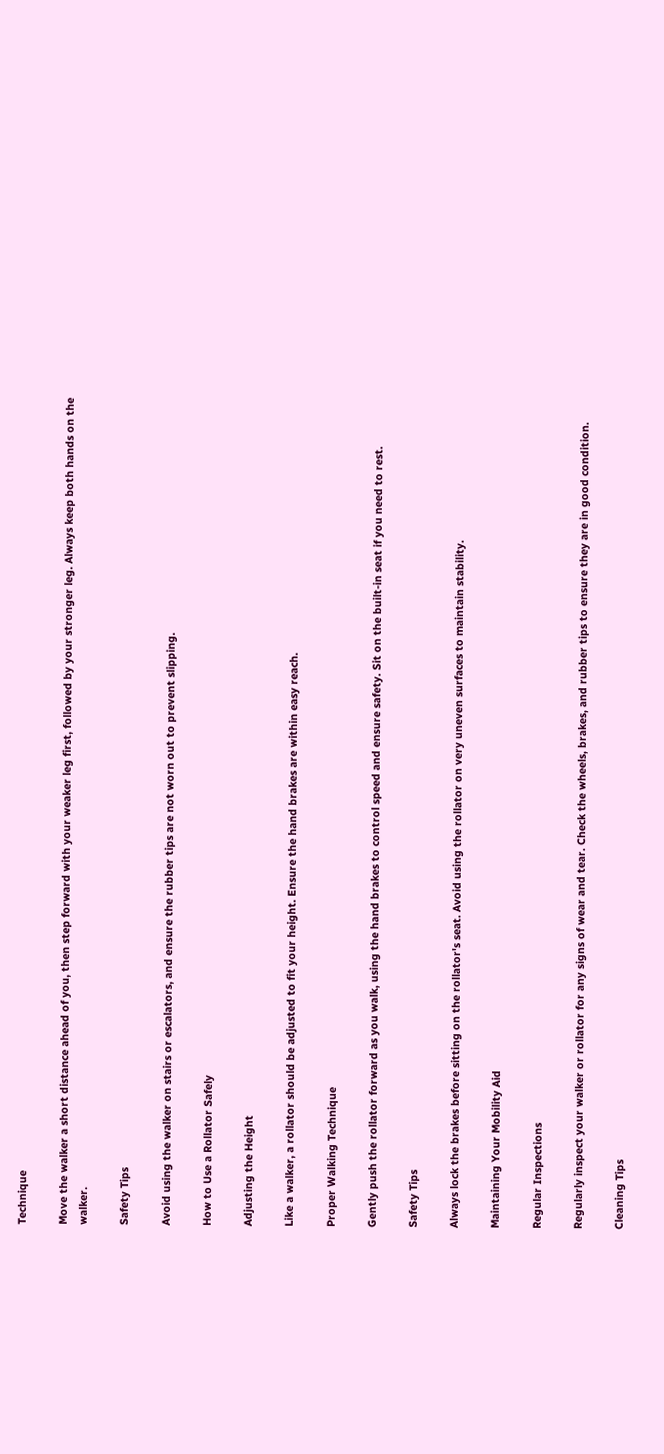Technique

Move the walker a short distance ahead of you, then step forward with your weaker leg first, followed by your stronger leg. Always keep both hands on the walker.

Safety Tips

Avoid using the walker on stairs or escalators, and ensure the rubber tips are not worn out to prevent slipping.

How to Use a Rollator Safely

Adjusting the Height

Like a walker, a rollator should be adjusted to fit your height. Ensure the hand brakes are within easy reach.

Proper Walking Technique

Gently push the rollator forward as you walk, using the hand brakes to control speed and ensure safety. Sit on the built-in seat if you need to rest.

Safety Tips

Always lock the brakes before sitting on the rollator's seat. Avoid using the rollator on very uneven surfaces to maintain stability.

Maintaining Your Mobility Aid

Regular Inspections

Regularly inspect your walker or rollator for any signs of wear and tear. Check the wheels, brakes, and rubber tips to ensure they are in good condition.

Cleaning Tips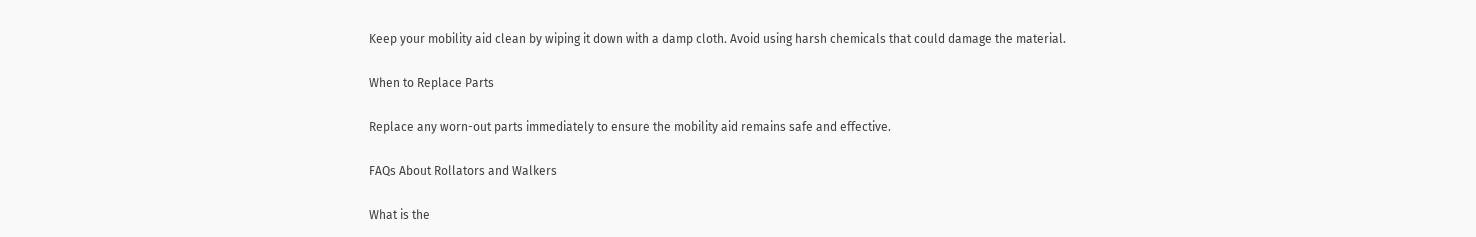Keep your mobility aid clean by wiping it down with a damp cloth. Avoid using harsh chemicals that could damage the material.

When to Replace Parts

Replace any worn-out parts immediately to ensure the mobility aid remains safe and effective.

FAQs About Rollators and Walkers

What is the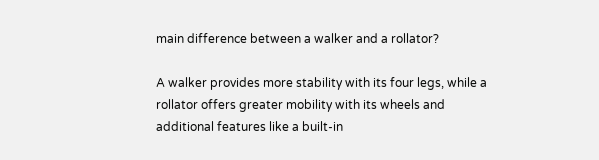main difference between a walker and a rollator?

A walker provides more stability with its four legs, while a rollator offers greater mobility with its wheels and additional features like a built-in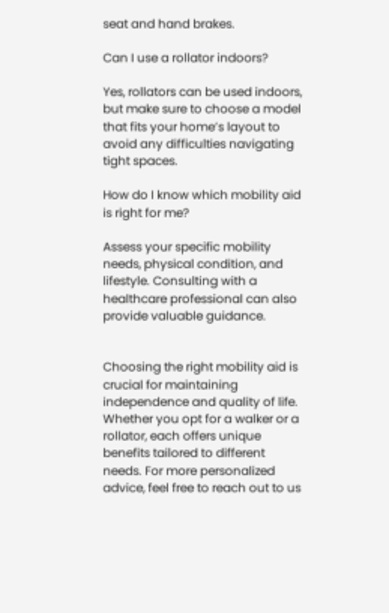seat and hand brakes.

Can I use a rollator indoors?

Yes, rollators can be used indoors, but make sure to choose a model that fits your home’s layout to avoid any difficulties navigating tight spaces.

How do I know which mobility aid is right for me?

Assess your specific mobility needs, physical condition, and lifestyle. Consulting with a healthcare professional can also provide valuable guidance.


Choosing the right mobility aid is crucial for maintaining independence and quality of life. Whether you opt for a walker or a rollator, each offers unique benefits tailored to different needs. For more personalized advice, feel free to reach out to us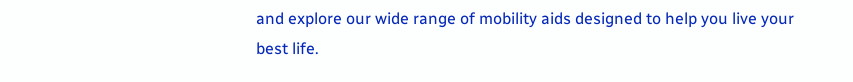and explore our wide range of mobility aids designed to help you live your best life.